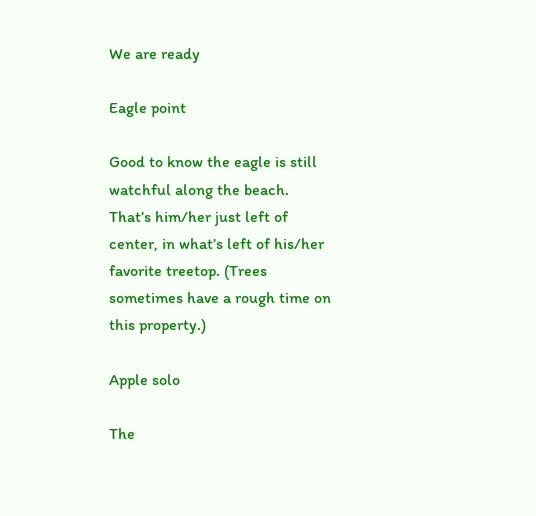We are ready

Eagle point

Good to know the eagle is still watchful along the beach. That’s him/her just left of center, in what’s left of his/her favorite treetop. (Trees sometimes have a rough time on this property.)

Apple solo

The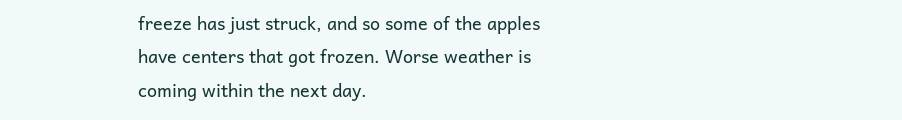freeze has just struck, and so some of the apples have centers that got frozen. Worse weather is coming within the next day.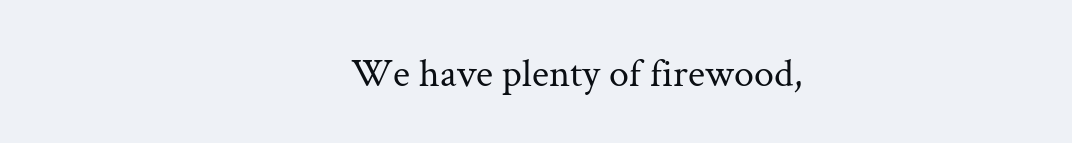We have plenty of firewood,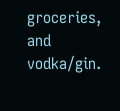groceries, and vodka/gin.